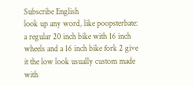Subscribe English
look up any word, like poopsterbate:
a regular 20 inch bike with 16 inch wheels and a 16 inch bike fork 2 give it the low look usually custom made with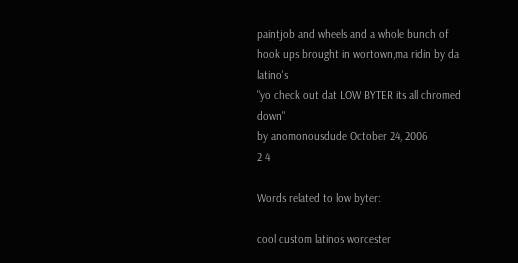paintjob and wheels and a whole bunch of hook ups brought in wortown,ma ridin by da latino's
"yo check out dat LOW BYTER its all chromed down"
by anomonousdude October 24, 2006
2 4

Words related to low byter:

cool custom latinos worcester